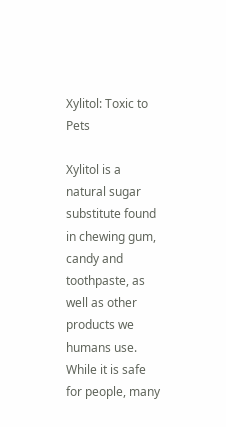Xylitol: Toxic to Pets

Xylitol is a natural sugar substitute found in chewing gum, candy and toothpaste, as well as other products we humans use.  While it is safe for people, many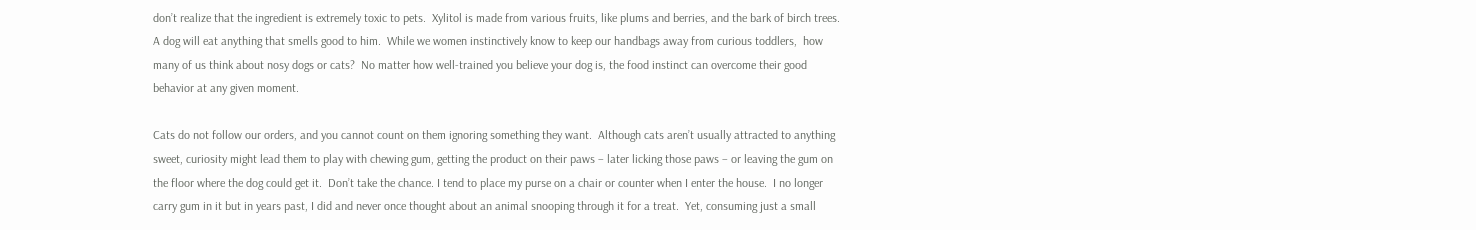don’t realize that the ingredient is extremely toxic to pets.  Xylitol is made from various fruits, like plums and berries, and the bark of birch trees. A dog will eat anything that smells good to him.  While we women instinctively know to keep our handbags away from curious toddlers,  how many of us think about nosy dogs or cats?  No matter how well-trained you believe your dog is, the food instinct can overcome their good behavior at any given moment.

Cats do not follow our orders, and you cannot count on them ignoring something they want.  Although cats aren’t usually attracted to anything sweet, curiosity might lead them to play with chewing gum, getting the product on their paws – later licking those paws – or leaving the gum on the floor where the dog could get it.  Don’t take the chance. I tend to place my purse on a chair or counter when I enter the house.  I no longer carry gum in it but in years past, I did and never once thought about an animal snooping through it for a treat.  Yet, consuming just a small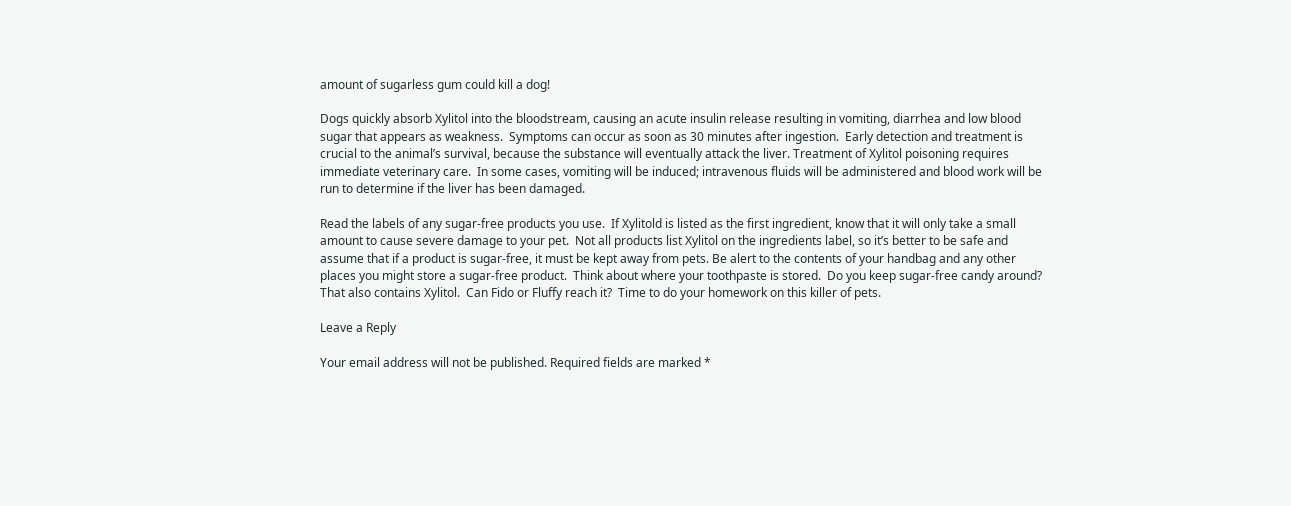amount of sugarless gum could kill a dog!

Dogs quickly absorb Xylitol into the bloodstream, causing an acute insulin release resulting in vomiting, diarrhea and low blood sugar that appears as weakness.  Symptoms can occur as soon as 30 minutes after ingestion.  Early detection and treatment is crucial to the animal’s survival, because the substance will eventually attack the liver. Treatment of Xylitol poisoning requires immediate veterinary care.  In some cases, vomiting will be induced; intravenous fluids will be administered and blood work will be run to determine if the liver has been damaged.

Read the labels of any sugar-free products you use.  If Xylitold is listed as the first ingredient, know that it will only take a small amount to cause severe damage to your pet.  Not all products list Xylitol on the ingredients label, so it’s better to be safe and assume that if a product is sugar-free, it must be kept away from pets. Be alert to the contents of your handbag and any other places you might store a sugar-free product.  Think about where your toothpaste is stored.  Do you keep sugar-free candy around?  That also contains Xylitol.  Can Fido or Fluffy reach it?  Time to do your homework on this killer of pets.

Leave a Reply

Your email address will not be published. Required fields are marked *